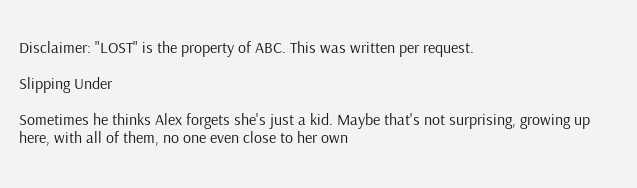Disclaimer: "LOST" is the property of ABC. This was written per request.

Slipping Under

Sometimes he thinks Alex forgets she's just a kid. Maybe that's not surprising, growing up here, with all of them, no one even close to her own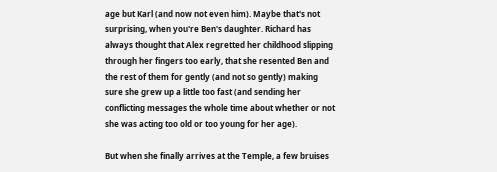age but Karl (and now not even him). Maybe that's not surprising, when you're Ben's daughter. Richard has always thought that Alex regretted her childhood slipping through her fingers too early, that she resented Ben and the rest of them for gently (and not so gently) making sure she grew up a little too fast (and sending her conflicting messages the whole time about whether or not she was acting too old or too young for her age).

But when she finally arrives at the Temple, a few bruises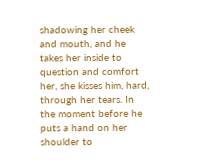shadowing her cheek and mouth, and he takes her inside to question and comfort her, she kisses him, hard, through her tears. In the moment before he puts a hand on her shoulder to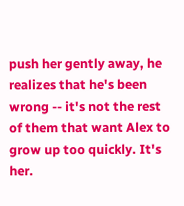push her gently away, he realizes that he's been wrong -- it's not the rest of them that want Alex to grow up too quickly. It's her.